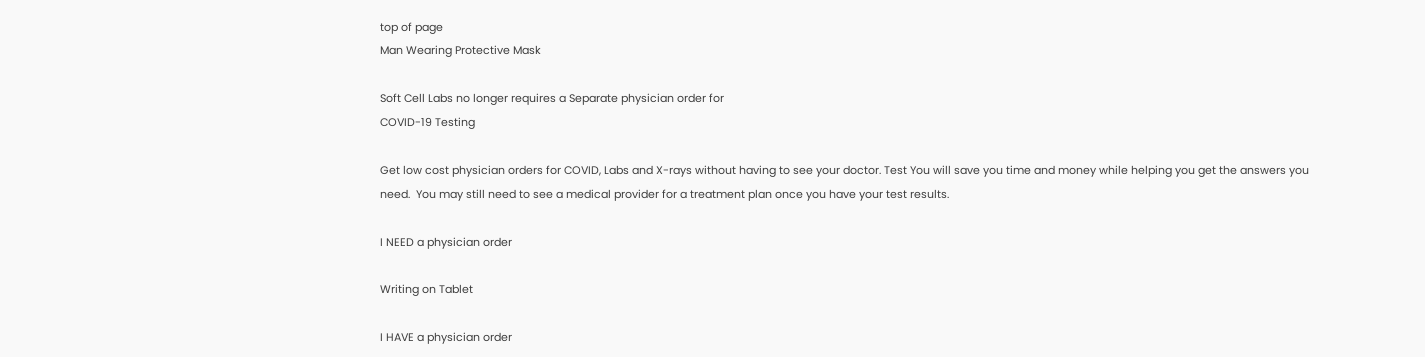top of page
Man Wearing Protective Mask

Soft Cell Labs no longer requires a Separate physician order for
COVID-19 Testing

Get low cost physician orders for COVID, Labs and X-rays without having to see your doctor. Test You will save you time and money while helping you get the answers you need.  You may still need to see a medical provider for a treatment plan once you have your test results.

I NEED a physician order

Writing on Tablet

I HAVE a physician order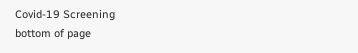Covid-19 Screening
bottom of page